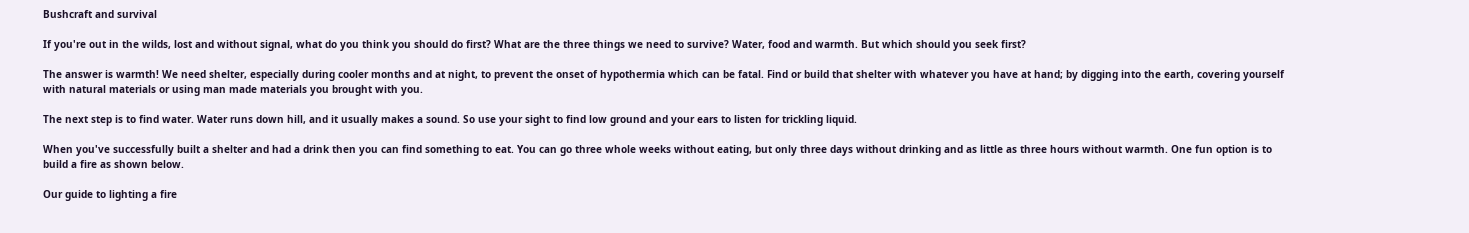Bushcraft and survival

If you're out in the wilds, lost and without signal, what do you think you should do first? What are the three things we need to survive? Water, food and warmth. But which should you seek first?

The answer is warmth! We need shelter, especially during cooler months and at night, to prevent the onset of hypothermia which can be fatal. Find or build that shelter with whatever you have at hand; by digging into the earth, covering yourself with natural materials or using man made materials you brought with you.

The next step is to find water. Water runs down hill, and it usually makes a sound. So use your sight to find low ground and your ears to listen for trickling liquid.

When you've successfully built a shelter and had a drink then you can find something to eat. You can go three whole weeks without eating, but only three days without drinking and as little as three hours without warmth. One fun option is to build a fire as shown below.

Our guide to lighting a fire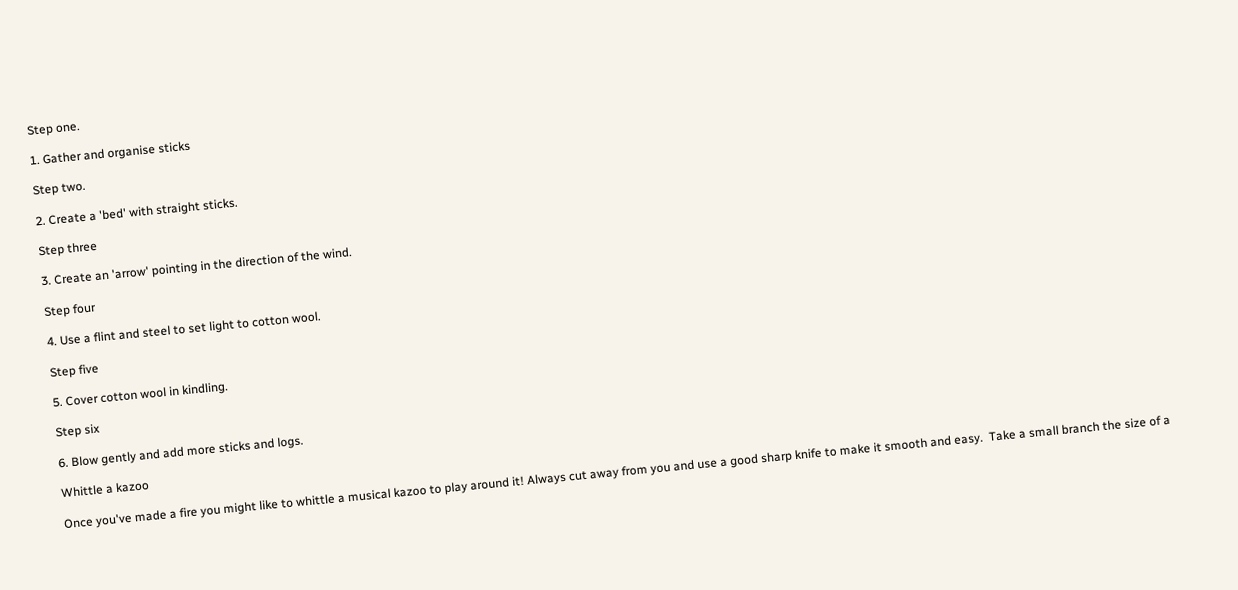Step one.

1. Gather and organise sticks

Step two.

2. Create a 'bed' with straight sticks.

Step three

3. Create an 'arrow' pointing in the direction of the wind.

Step four

4. Use a flint and steel to set light to cotton wool.

Step five

5. Cover cotton wool in kindling.

Step six

6. Blow gently and add more sticks and logs.

Whittle a kazoo

Once you've made a fire you might like to whittle a musical kazoo to play around it! Always cut away from you and use a good sharp knife to make it smooth and easy.  Take a small branch the size of a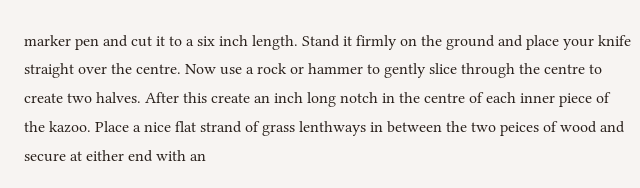marker pen and cut it to a six inch length. Stand it firmly on the ground and place your knife straight over the centre. Now use a rock or hammer to gently slice through the centre to create two halves. After this create an inch long notch in the centre of each inner piece of the kazoo. Place a nice flat strand of grass lenthways in between the two peices of wood and secure at either end with an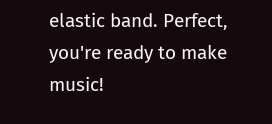elastic band. Perfect, you're ready to make music!